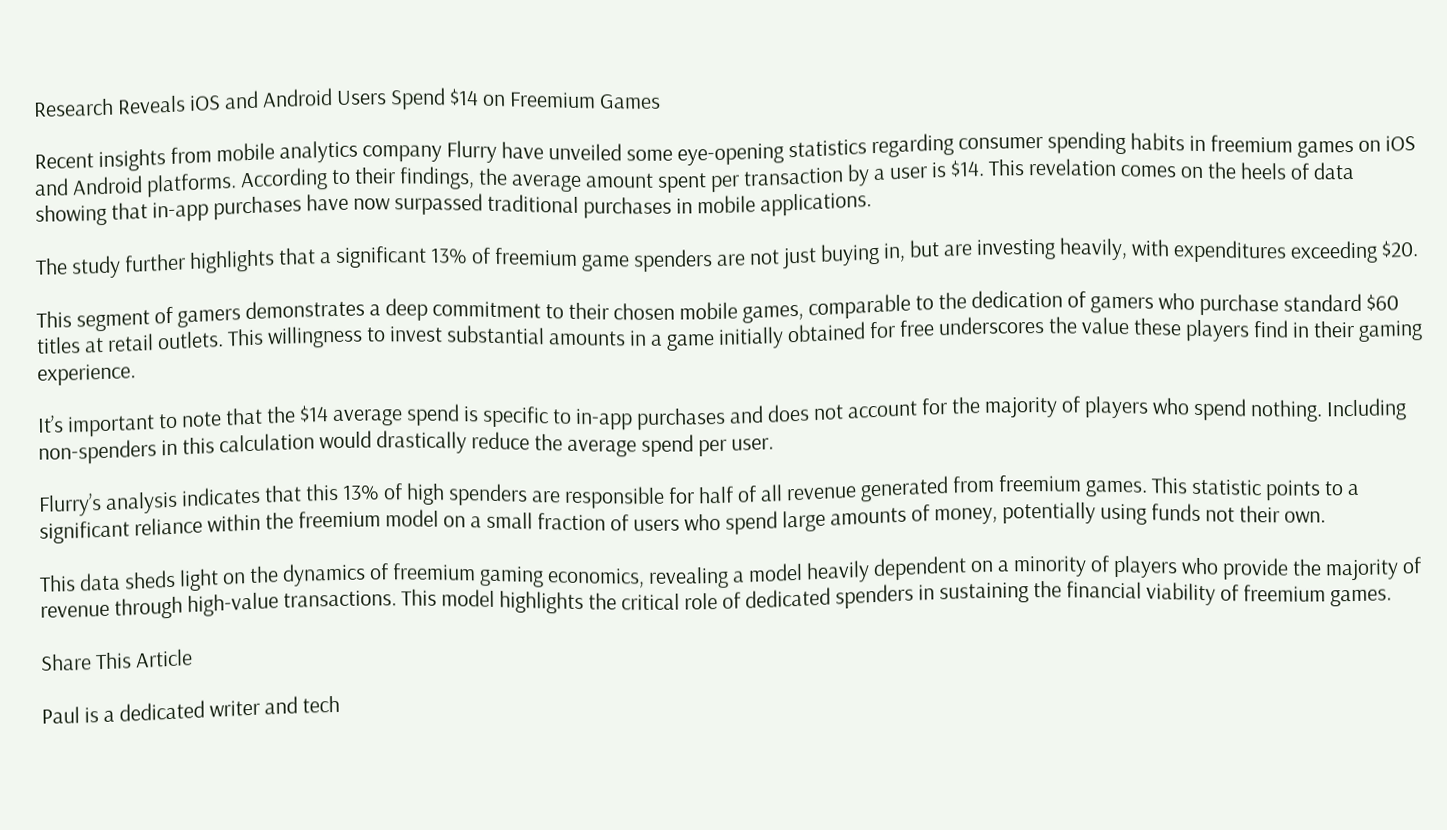Research Reveals iOS and Android Users Spend $14 on Freemium Games

Recent insights from mobile analytics company Flurry have unveiled some eye-opening statistics regarding consumer spending habits in freemium games on iOS and Android platforms. According to their findings, the average amount spent per transaction by a user is $14. This revelation comes on the heels of data showing that in-app purchases have now surpassed traditional purchases in mobile applications.

The study further highlights that a significant 13% of freemium game spenders are not just buying in, but are investing heavily, with expenditures exceeding $20.

This segment of gamers demonstrates a deep commitment to their chosen mobile games, comparable to the dedication of gamers who purchase standard $60 titles at retail outlets. This willingness to invest substantial amounts in a game initially obtained for free underscores the value these players find in their gaming experience.

It’s important to note that the $14 average spend is specific to in-app purchases and does not account for the majority of players who spend nothing. Including non-spenders in this calculation would drastically reduce the average spend per user.

Flurry’s analysis indicates that this 13% of high spenders are responsible for half of all revenue generated from freemium games. This statistic points to a significant reliance within the freemium model on a small fraction of users who spend large amounts of money, potentially using funds not their own.

This data sheds light on the dynamics of freemium gaming economics, revealing a model heavily dependent on a minority of players who provide the majority of revenue through high-value transactions. This model highlights the critical role of dedicated spenders in sustaining the financial viability of freemium games.

Share This Article

Paul is a dedicated writer and tech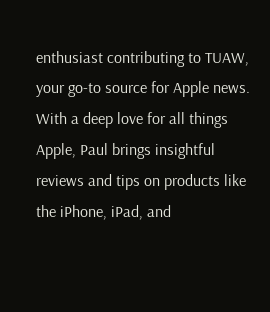enthusiast contributing to TUAW, your go-to source for Apple news. With a deep love for all things Apple, Paul brings insightful reviews and tips on products like the iPhone, iPad, and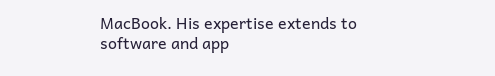MacBook. His expertise extends to software and app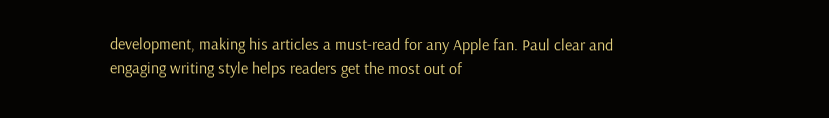development, making his articles a must-read for any Apple fan. Paul clear and engaging writing style helps readers get the most out of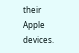their Apple devices.